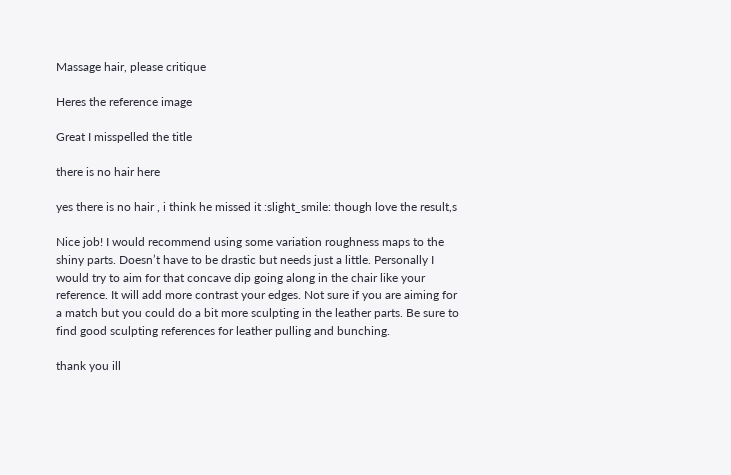Massage hair, please critique

Heres the reference image

Great I misspelled the title

there is no hair here

yes there is no hair , i think he missed it :slight_smile: though love the result,s

Nice job! I would recommend using some variation roughness maps to the shiny parts. Doesn’t have to be drastic but needs just a little. Personally I would try to aim for that concave dip going along in the chair like your reference. It will add more contrast your edges. Not sure if you are aiming for a match but you could do a bit more sculpting in the leather parts. Be sure to find good sculpting references for leather pulling and bunching.

thank you ill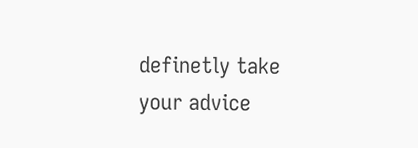definetly take your advice